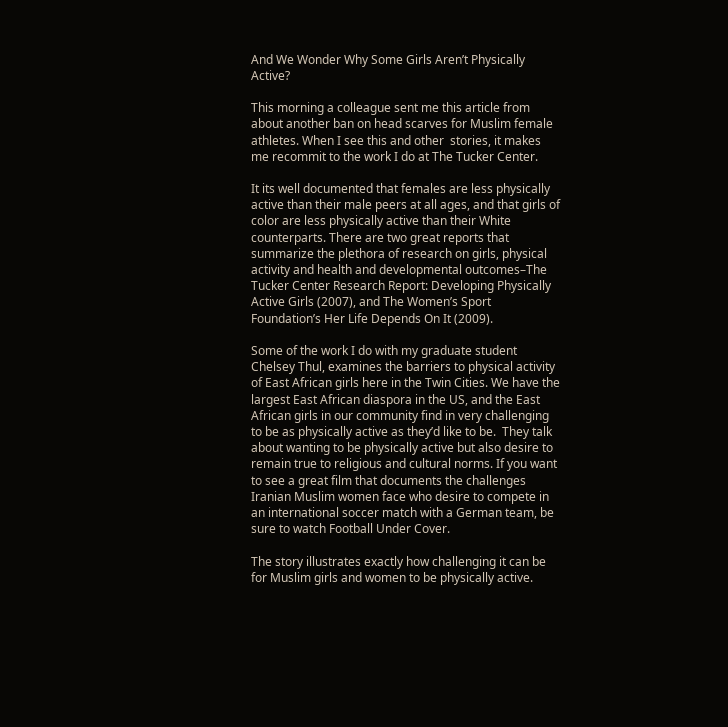And We Wonder Why Some Girls Aren’t Physically Active?

This morning a colleague sent me this article from about another ban on head scarves for Muslim female athletes. When I see this and other  stories, it makes me recommit to the work I do at The Tucker Center.

It its well documented that females are less physically active than their male peers at all ages, and that girls of color are less physically active than their White counterparts. There are two great reports that summarize the plethora of research on girls, physical activity and health and developmental outcomes–The Tucker Center Research Report: Developing Physically Active Girls (2007), and The Women’s Sport Foundation’s Her Life Depends On It (2009).

Some of the work I do with my graduate student Chelsey Thul, examines the barriers to physical activity of East African girls here in the Twin Cities. We have the largest East African diaspora in the US, and the East African girls in our community find in very challenging to be as physically active as they’d like to be.  They talk about wanting to be physically active but also desire to remain true to religious and cultural norms. If you want to see a great film that documents the challenges Iranian Muslim women face who desire to compete in an international soccer match with a German team, be sure to watch Football Under Cover.

The story illustrates exactly how challenging it can be for Muslim girls and women to be physically active.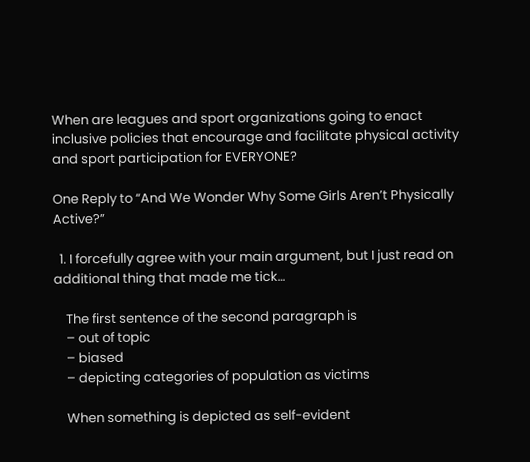When are leagues and sport organizations going to enact inclusive policies that encourage and facilitate physical activity and sport participation for EVERYONE?

One Reply to “And We Wonder Why Some Girls Aren’t Physically Active?”

  1. I forcefully agree with your main argument, but I just read on additional thing that made me tick…

    The first sentence of the second paragraph is
    – out of topic
    – biased
    – depicting categories of population as victims

    When something is depicted as self-evident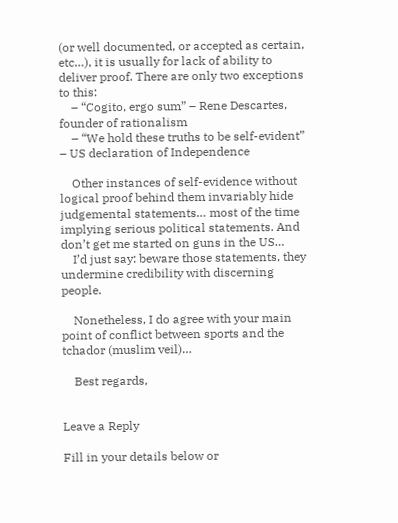(or well documented, or accepted as certain, etc…), it is usually for lack of ability to deliver proof. There are only two exceptions to this:
    – “Cogito, ergo sum” – Rene Descartes, founder of rationalism
    – “We hold these truths to be self-evident” – US declaration of Independence

    Other instances of self-evidence without logical proof behind them invariably hide judgemental statements… most of the time implying serious political statements. And don’t get me started on guns in the US…
    I’d just say: beware those statements, they undermine credibility with discerning people.

    Nonetheless, I do agree with your main point of conflict between sports and the tchador (muslim veil)…

    Best regards,


Leave a Reply

Fill in your details below or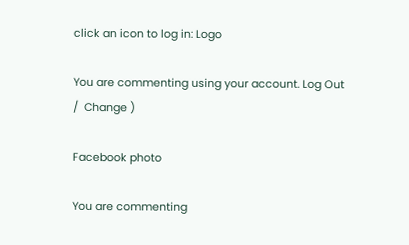click an icon to log in: Logo

You are commenting using your account. Log Out /  Change )

Facebook photo

You are commenting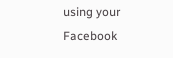using your Facebook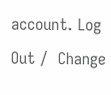account. Log Out /  Change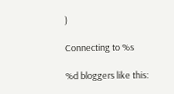)

Connecting to %s

%d bloggers like this: